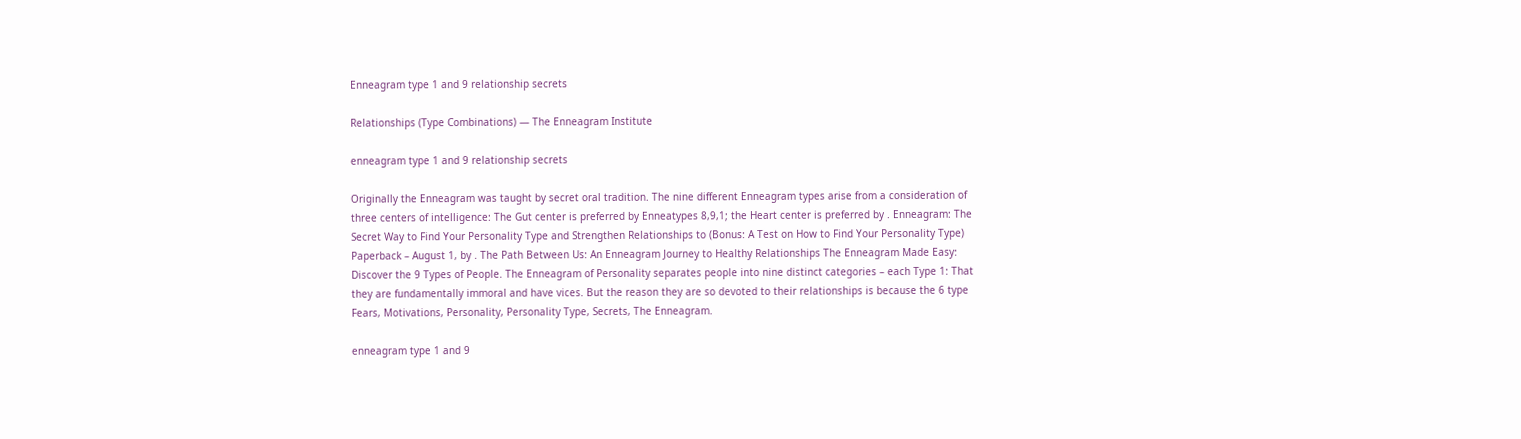Enneagram type 1 and 9 relationship secrets

Relationships (Type Combinations) — The Enneagram Institute

enneagram type 1 and 9 relationship secrets

Originally the Enneagram was taught by secret oral tradition. The nine different Enneagram types arise from a consideration of three centers of intelligence: The Gut center is preferred by Enneatypes 8,9,1; the Heart center is preferred by . Enneagram: The Secret Way to Find Your Personality Type and Strengthen Relationships to (Bonus: A Test on How to Find Your Personality Type) Paperback – August 1, by . The Path Between Us: An Enneagram Journey to Healthy Relationships The Enneagram Made Easy: Discover the 9 Types of People. The Enneagram of Personality separates people into nine distinct categories – each Type 1: That they are fundamentally immoral and have vices. But the reason they are so devoted to their relationships is because the 6 type Fears, Motivations, Personality, Personality Type, Secrets, The Enneagram.

enneagram type 1 and 9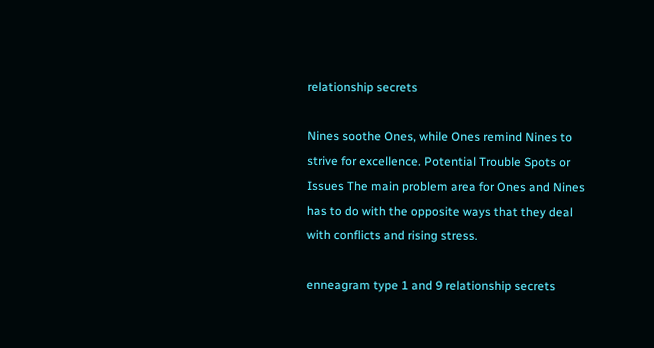relationship secrets

Nines soothe Ones, while Ones remind Nines to strive for excellence. Potential Trouble Spots or Issues The main problem area for Ones and Nines has to do with the opposite ways that they deal with conflicts and rising stress.

enneagram type 1 and 9 relationship secrets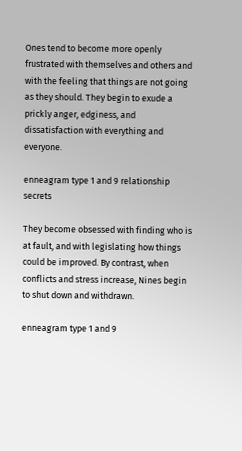Ones tend to become more openly frustrated with themselves and others and with the feeling that things are not going as they should. They begin to exude a prickly anger, edginess, and dissatisfaction with everything and everyone.

enneagram type 1 and 9 relationship secrets

They become obsessed with finding who is at fault, and with legislating how things could be improved. By contrast, when conflicts and stress increase, Nines begin to shut down and withdrawn.

enneagram type 1 and 9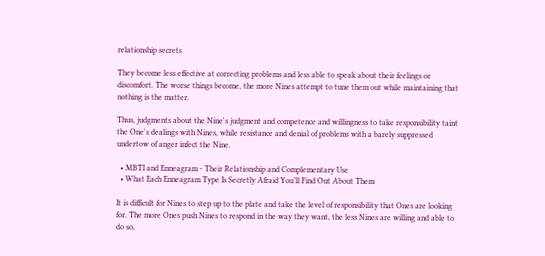relationship secrets

They become less effective at correcting problems and less able to speak about their feelings or discomfort. The worse things become, the more Nines attempt to tune them out while maintaining that nothing is the matter.

Thus, judgments about the Nine's judgment and competence and willingness to take responsibility taint the One's dealings with Nines, while resistance and denial of problems with a barely suppressed undertow of anger infect the Nine.

  • MBTI and Enneagram - Their Relationship and Complementary Use
  • What Each Enneagram Type Is Secretly Afraid You’ll Find Out About Them

It is difficult for Nines to step up to the plate and take the level of responsibility that Ones are looking for. The more Ones push Nines to respond in the way they want, the less Nines are willing and able to do so,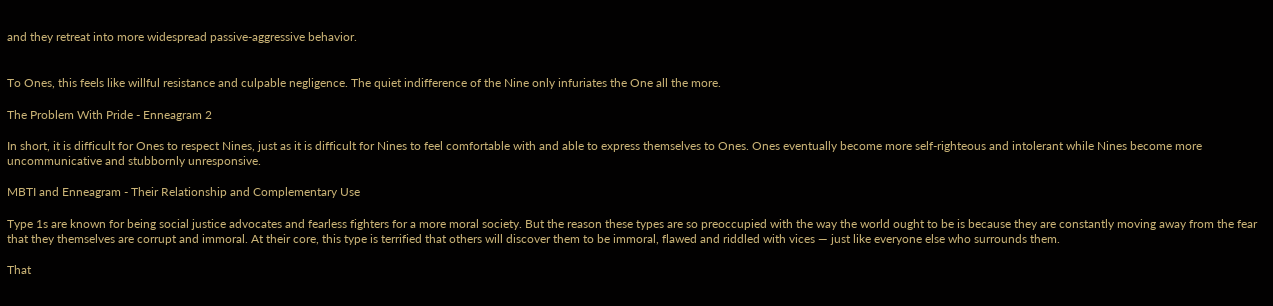and they retreat into more widespread passive-aggressive behavior.


To Ones, this feels like willful resistance and culpable negligence. The quiet indifference of the Nine only infuriates the One all the more.

The Problem With Pride - Enneagram 2

In short, it is difficult for Ones to respect Nines, just as it is difficult for Nines to feel comfortable with and able to express themselves to Ones. Ones eventually become more self-righteous and intolerant while Nines become more uncommunicative and stubbornly unresponsive.

MBTI and Enneagram - Their Relationship and Complementary Use

Type 1s are known for being social justice advocates and fearless fighters for a more moral society. But the reason these types are so preoccupied with the way the world ought to be is because they are constantly moving away from the fear that they themselves are corrupt and immoral. At their core, this type is terrified that others will discover them to be immoral, flawed and riddled with vices — just like everyone else who surrounds them.

That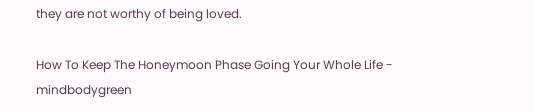they are not worthy of being loved.

How To Keep The Honeymoon Phase Going Your Whole Life - mindbodygreen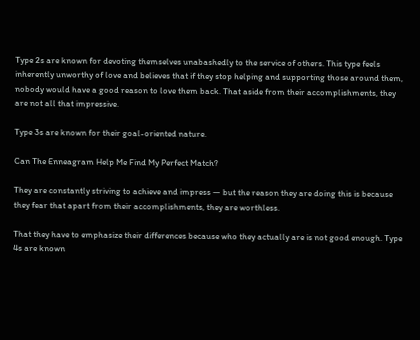Type 2s are known for devoting themselves unabashedly to the service of others. This type feels inherently unworthy of love and believes that if they stop helping and supporting those around them, nobody would have a good reason to love them back. That aside from their accomplishments, they are not all that impressive.

Type 3s are known for their goal-oriented nature.

Can The Enneagram Help Me Find My Perfect Match?

They are constantly striving to achieve and impress — but the reason they are doing this is because they fear that apart from their accomplishments, they are worthless.

That they have to emphasize their differences because who they actually are is not good enough. Type 4s are known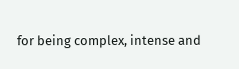for being complex, intense and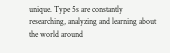unique. Type 5s are constantly researching, analyzing and learning about the world around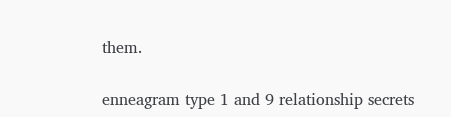them.

enneagram type 1 and 9 relationship secrets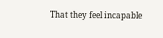That they feel incapable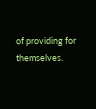of providing for themselves.